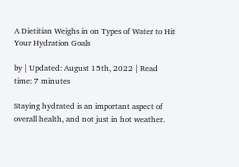A Dietitian Weighs in on Types of Water to Hit Your Hydration Goals

by | Updated: August 15th, 2022 | Read time: 7 minutes

Staying hydrated is an important aspect of overall health, and not just in hot weather.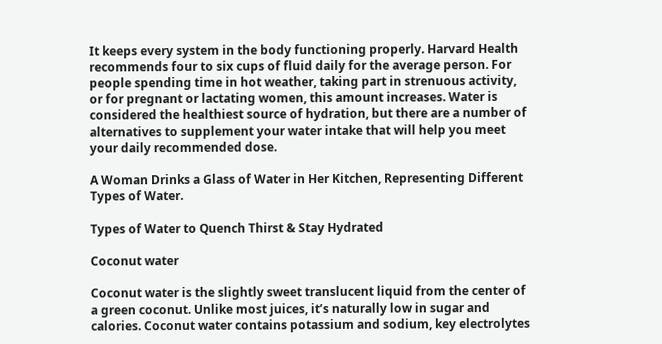It keeps every system in the body functioning properly. Harvard Health recommends four to six cups of fluid daily for the average person. For people spending time in hot weather, taking part in strenuous activity, or for pregnant or lactating women, this amount increases. Water is considered the healthiest source of hydration, but there are a number of alternatives to supplement your water intake that will help you meet your daily recommended dose.

A Woman Drinks a Glass of Water in Her Kitchen, Representing Different Types of Water.

Types of Water to Quench Thirst & Stay Hydrated

Coconut water

Coconut water is the slightly sweet translucent liquid from the center of a green coconut. Unlike most juices, it’s naturally low in sugar and calories. Coconut water contains potassium and sodium, key electrolytes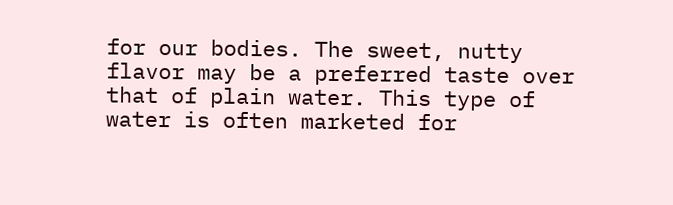for our bodies. The sweet, nutty flavor may be a preferred taste over that of plain water. This type of water is often marketed for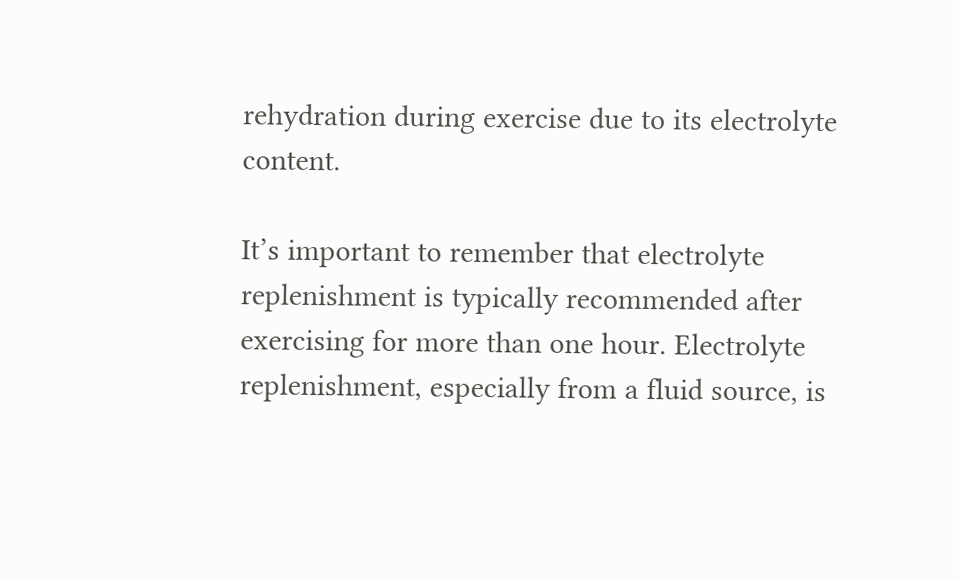rehydration during exercise due to its electrolyte content.

It’s important to remember that electrolyte replenishment is typically recommended after exercising for more than one hour. Electrolyte replenishment, especially from a fluid source, is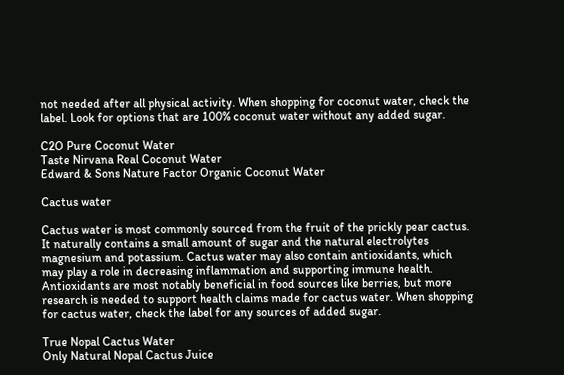not needed after all physical activity. When shopping for coconut water, check the label. Look for options that are 100% coconut water without any added sugar.

C2O Pure Coconut Water
Taste Nirvana Real Coconut Water
Edward & Sons Nature Factor Organic Coconut Water

Cactus water

Cactus water is most commonly sourced from the fruit of the prickly pear cactus. It naturally contains a small amount of sugar and the natural electrolytes magnesium and potassium. Cactus water may also contain antioxidants, which may play a role in decreasing inflammation and supporting immune health. Antioxidants are most notably beneficial in food sources like berries, but more research is needed to support health claims made for cactus water. When shopping for cactus water, check the label for any sources of added sugar.

True Nopal Cactus Water
Only Natural Nopal Cactus Juice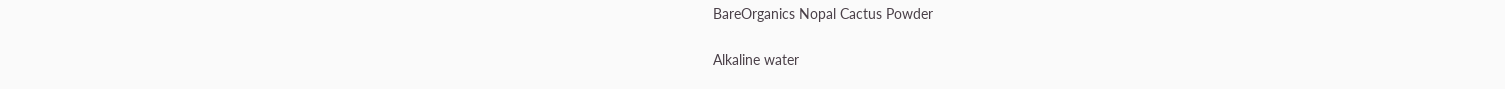BareOrganics Nopal Cactus Powder

Alkaline water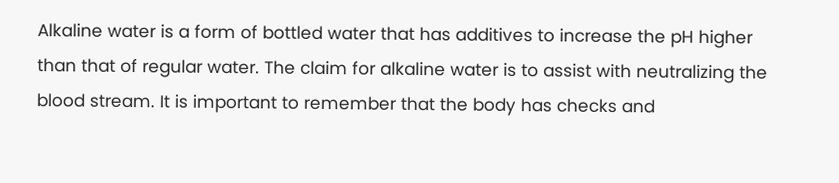Alkaline water is a form of bottled water that has additives to increase the pH higher than that of regular water. The claim for alkaline water is to assist with neutralizing the blood stream. It is important to remember that the body has checks and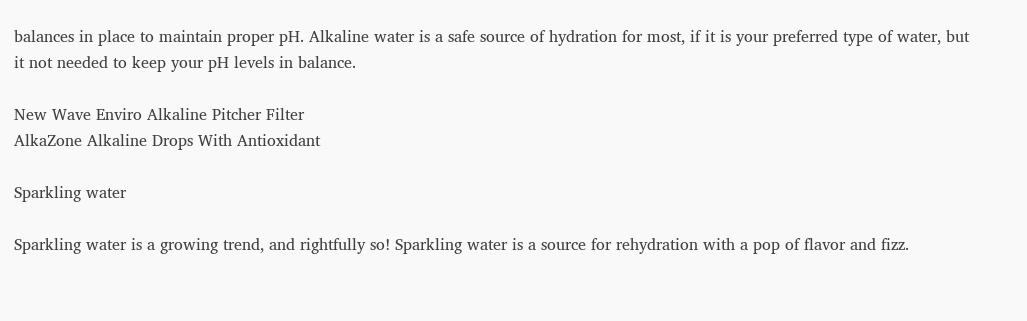balances in place to maintain proper pH. Alkaline water is a safe source of hydration for most, if it is your preferred type of water, but it not needed to keep your pH levels in balance.

New Wave Enviro Alkaline Pitcher Filter
AlkaZone Alkaline Drops With Antioxidant

Sparkling water

Sparkling water is a growing trend, and rightfully so! Sparkling water is a source for rehydration with a pop of flavor and fizz.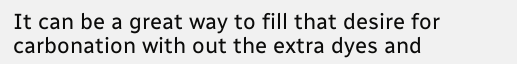It can be a great way to fill that desire for carbonation with out the extra dyes and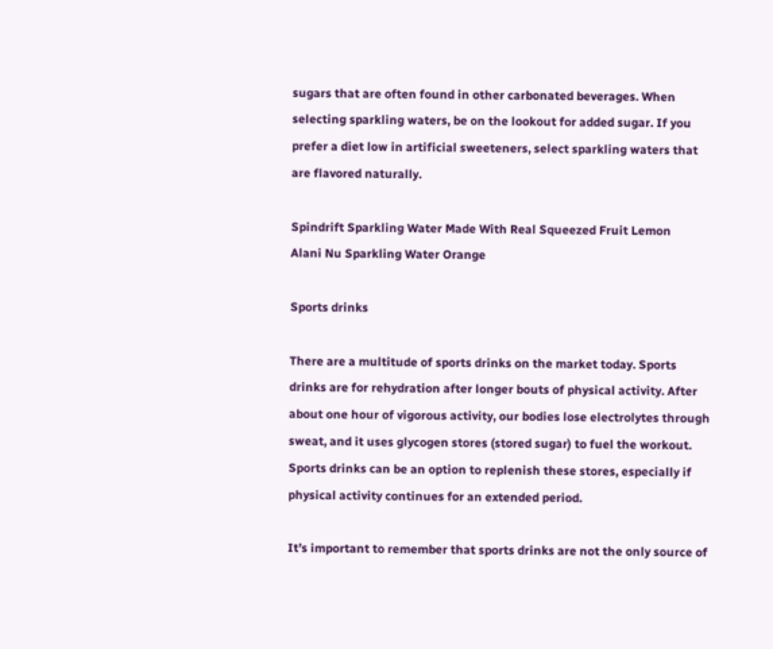sugars that are often found in other carbonated beverages. When selecting sparkling waters, be on the lookout for added sugar. If you prefer a diet low in artificial sweeteners, select sparkling waters that are flavored naturally.

Spindrift Sparkling Water Made With Real Squeezed Fruit Lemon
Alani Nu Sparkling Water Orange

Sports drinks

There are a multitude of sports drinks on the market today. Sports drinks are for rehydration after longer bouts of physical activity. After about one hour of vigorous activity, our bodies lose electrolytes through sweat, and it uses glycogen stores (stored sugar) to fuel the workout. Sports drinks can be an option to replenish these stores, especially if physical activity continues for an extended period.

It’s important to remember that sports drinks are not the only source of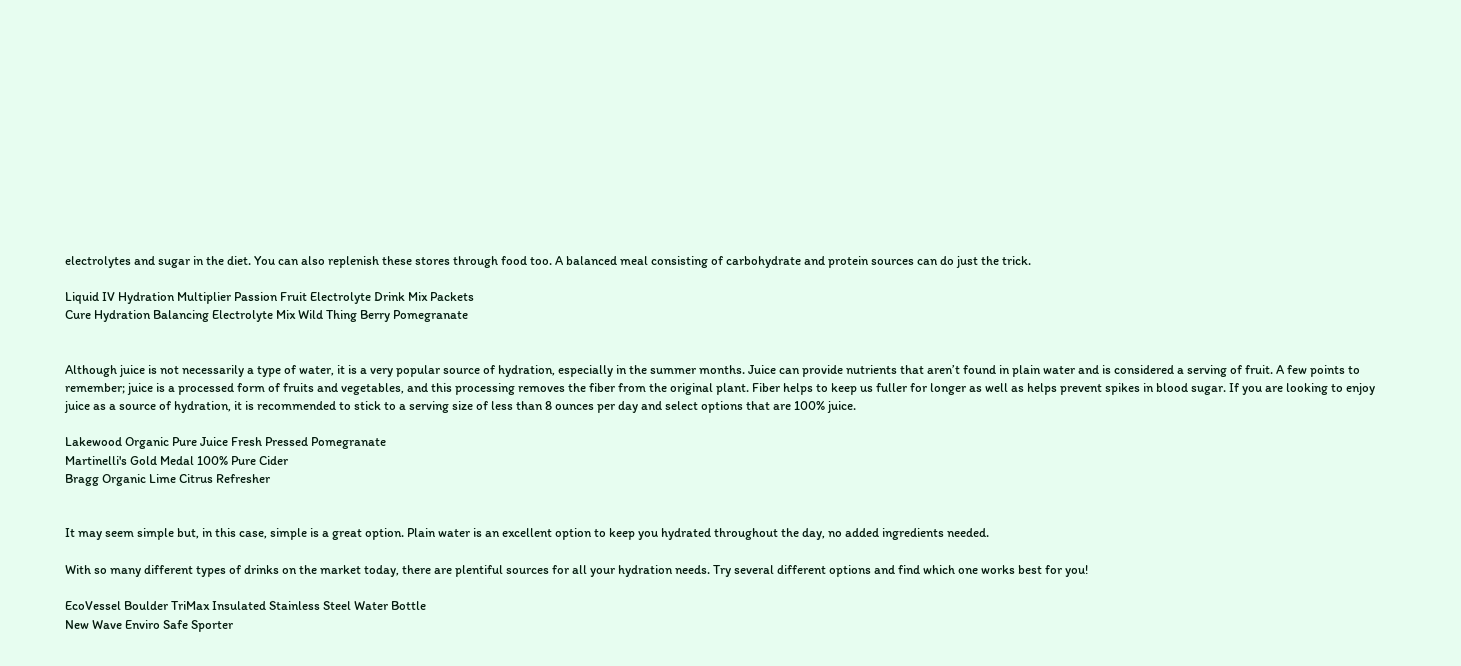electrolytes and sugar in the diet. You can also replenish these stores through food too. A balanced meal consisting of carbohydrate and protein sources can do just the trick.

Liquid IV Hydration Multiplier Passion Fruit Electrolyte Drink Mix Packets
Cure Hydration Balancing Electrolyte Mix Wild Thing Berry Pomegranate


Although juice is not necessarily a type of water, it is a very popular source of hydration, especially in the summer months. Juice can provide nutrients that aren’t found in plain water and is considered a serving of fruit. A few points to remember; juice is a processed form of fruits and vegetables, and this processing removes the fiber from the original plant. Fiber helps to keep us fuller for longer as well as helps prevent spikes in blood sugar. If you are looking to enjoy juice as a source of hydration, it is recommended to stick to a serving size of less than 8 ounces per day and select options that are 100% juice.

Lakewood Organic Pure Juice Fresh Pressed Pomegranate
Martinelli's Gold Medal 100% Pure Cider
Bragg Organic Lime Citrus Refresher


It may seem simple but, in this case, simple is a great option. Plain water is an excellent option to keep you hydrated throughout the day, no added ingredients needed.

With so many different types of drinks on the market today, there are plentiful sources for all your hydration needs. Try several different options and find which one works best for you!

EcoVessel Boulder TriMax Insulated Stainless Steel Water Bottle
New Wave Enviro Safe Sporter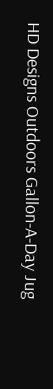HD Designs Outdoors Gallon-A-Day Jug